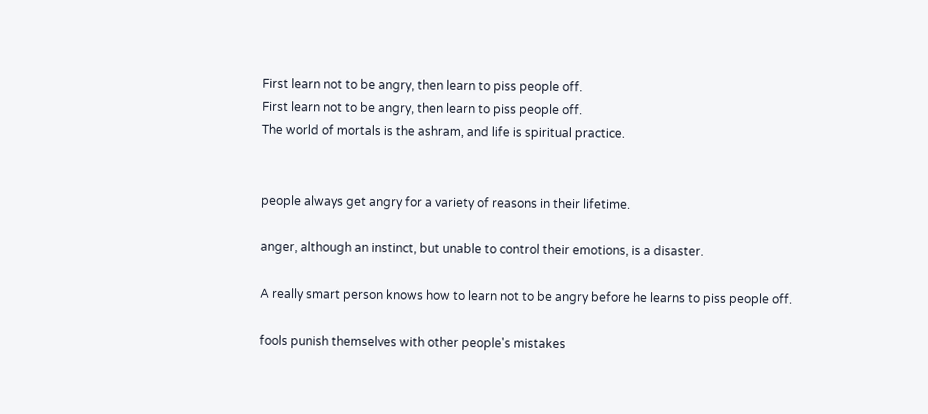First learn not to be angry, then learn to piss people off.
First learn not to be angry, then learn to piss people off.
The world of mortals is the ashram, and life is spiritual practice.


people always get angry for a variety of reasons in their lifetime.

anger, although an instinct, but unable to control their emotions, is a disaster.

A really smart person knows how to learn not to be angry before he learns to piss people off.

fools punish themselves with other people's mistakes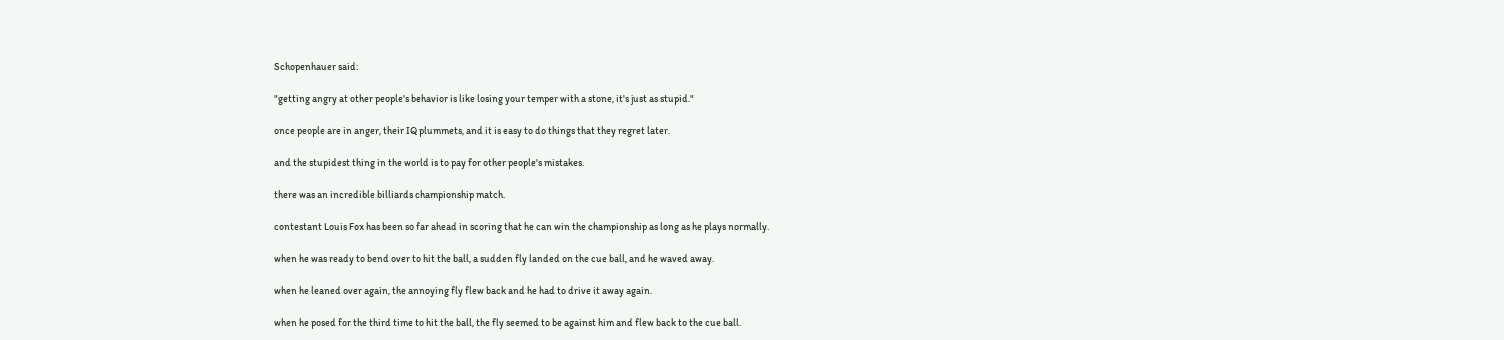Schopenhauer said:

"getting angry at other people's behavior is like losing your temper with a stone, it's just as stupid."

once people are in anger, their IQ plummets, and it is easy to do things that they regret later.

and the stupidest thing in the world is to pay for other people's mistakes.

there was an incredible billiards championship match.

contestant Louis Fox has been so far ahead in scoring that he can win the championship as long as he plays normally.

when he was ready to bend over to hit the ball, a sudden fly landed on the cue ball, and he waved away.

when he leaned over again, the annoying fly flew back and he had to drive it away again.

when he posed for the third time to hit the ball, the fly seemed to be against him and flew back to the cue ball.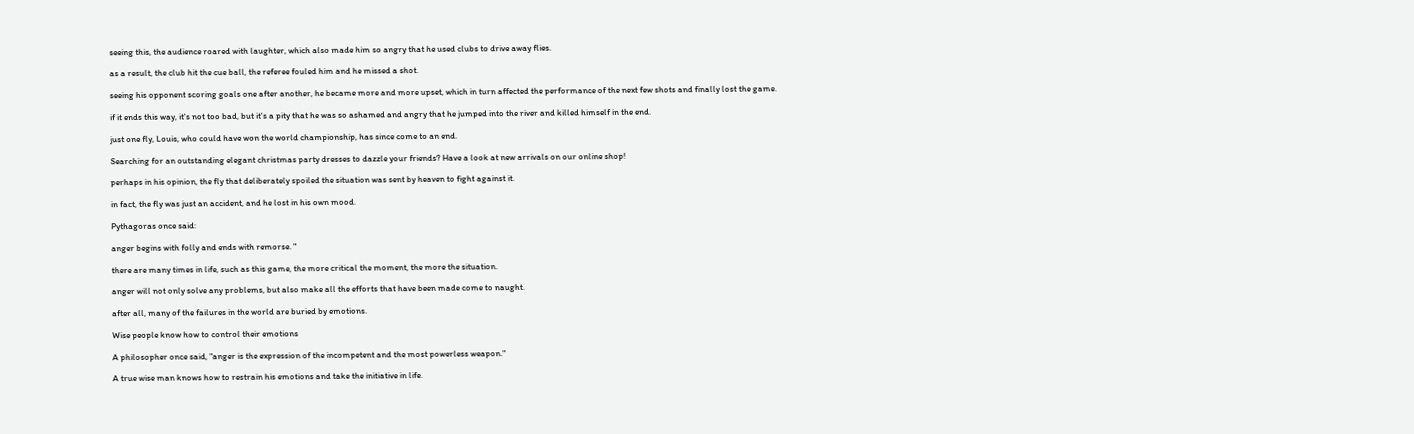seeing this, the audience roared with laughter, which also made him so angry that he used clubs to drive away flies.

as a result, the club hit the cue ball, the referee fouled him and he missed a shot.

seeing his opponent scoring goals one after another, he became more and more upset, which in turn affected the performance of the next few shots and finally lost the game.

if it ends this way, it's not too bad, but it's a pity that he was so ashamed and angry that he jumped into the river and killed himself in the end.

just one fly, Louis, who could have won the world championship, has since come to an end.

Searching for an outstanding elegant christmas party dresses to dazzle your friends? Have a look at new arrivals on our online shop!

perhaps in his opinion, the fly that deliberately spoiled the situation was sent by heaven to fight against it.

in fact, the fly was just an accident, and he lost in his own mood.

Pythagoras once said:

anger begins with folly and ends with remorse. "

there are many times in life, such as this game, the more critical the moment, the more the situation.

anger will not only solve any problems, but also make all the efforts that have been made come to naught.

after all, many of the failures in the world are buried by emotions.

Wise people know how to control their emotions

A philosopher once said, "anger is the expression of the incompetent and the most powerless weapon."

A true wise man knows how to restrain his emotions and take the initiative in life.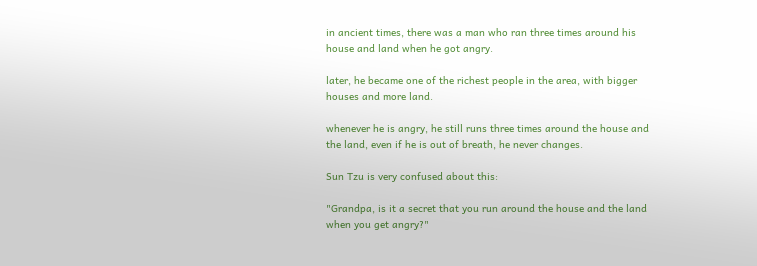in ancient times, there was a man who ran three times around his house and land when he got angry.

later, he became one of the richest people in the area, with bigger houses and more land.

whenever he is angry, he still runs three times around the house and the land, even if he is out of breath, he never changes.

Sun Tzu is very confused about this:

"Grandpa, is it a secret that you run around the house and the land when you get angry?"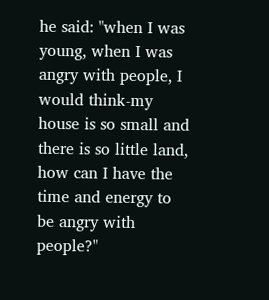he said: "when I was young, when I was angry with people, I would think-my house is so small and there is so little land, how can I have the time and energy to be angry with people?"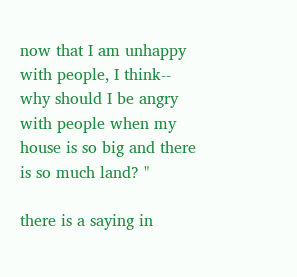now that I am unhappy with people, I think-- why should I be angry with people when my house is so big and there is so much land? "

there is a saying in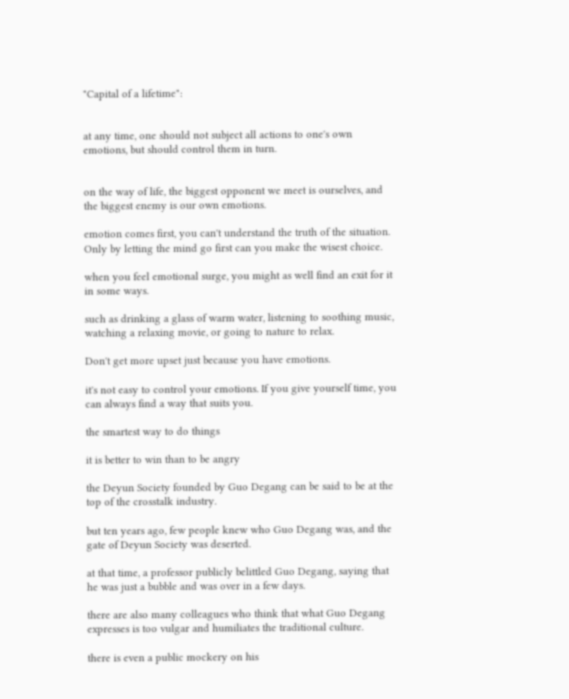"Capital of a lifetime":


at any time, one should not subject all actions to one's own emotions, but should control them in turn.


on the way of life, the biggest opponent we meet is ourselves, and the biggest enemy is our own emotions.

emotion comes first, you can't understand the truth of the situation. Only by letting the mind go first can you make the wisest choice.

when you feel emotional surge, you might as well find an exit for it in some ways.

such as drinking a glass of warm water, listening to soothing music, watching a relaxing movie, or going to nature to relax.

Don't get more upset just because you have emotions.

it's not easy to control your emotions. If you give yourself time, you can always find a way that suits you.

the smartest way to do things

it is better to win than to be angry

the Deyun Society founded by Guo Degang can be said to be at the top of the crosstalk industry.

but ten years ago, few people knew who Guo Degang was, and the gate of Deyun Society was deserted.

at that time, a professor publicly belittled Guo Degang, saying that he was just a bubble and was over in a few days.

there are also many colleagues who think that what Guo Degang expresses is too vulgar and humiliates the traditional culture.

there is even a public mockery on his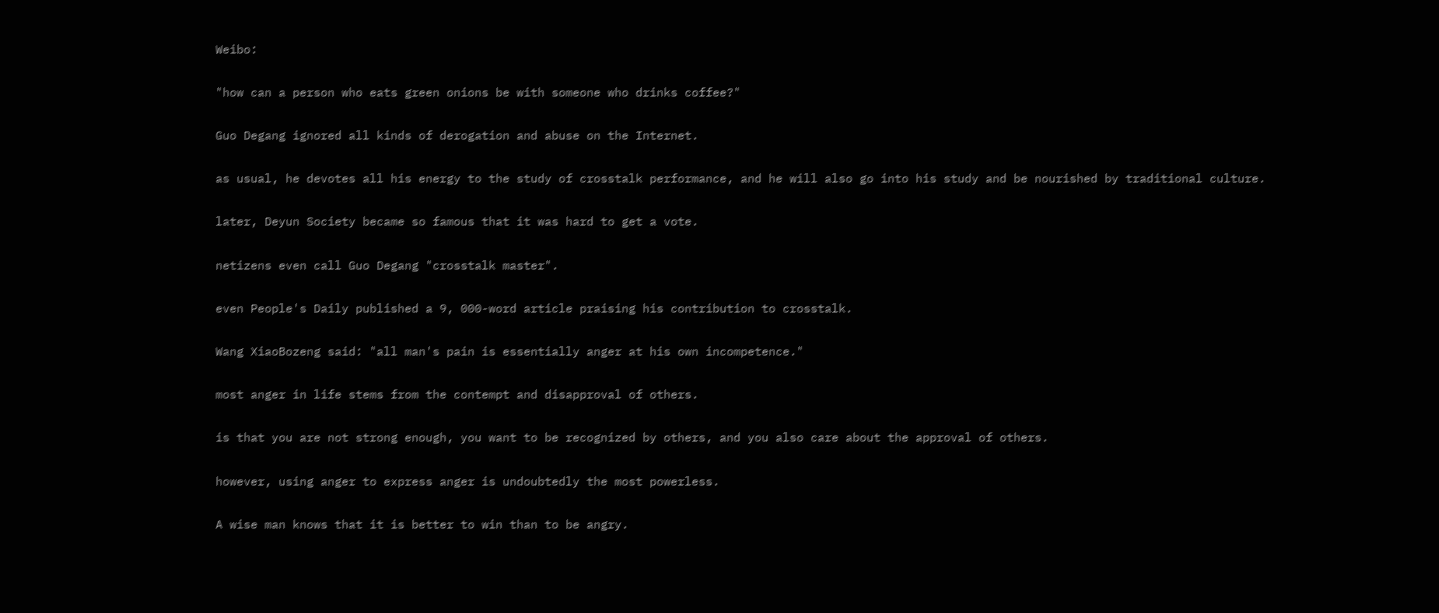Weibo:

"how can a person who eats green onions be with someone who drinks coffee?"

Guo Degang ignored all kinds of derogation and abuse on the Internet.

as usual, he devotes all his energy to the study of crosstalk performance, and he will also go into his study and be nourished by traditional culture.

later, Deyun Society became so famous that it was hard to get a vote.

netizens even call Guo Degang "crosstalk master".

even People's Daily published a 9, 000-word article praising his contribution to crosstalk.

Wang XiaoBozeng said: "all man's pain is essentially anger at his own incompetence."

most anger in life stems from the contempt and disapproval of others.

is that you are not strong enough, you want to be recognized by others, and you also care about the approval of others.

however, using anger to express anger is undoubtedly the most powerless.

A wise man knows that it is better to win than to be angry.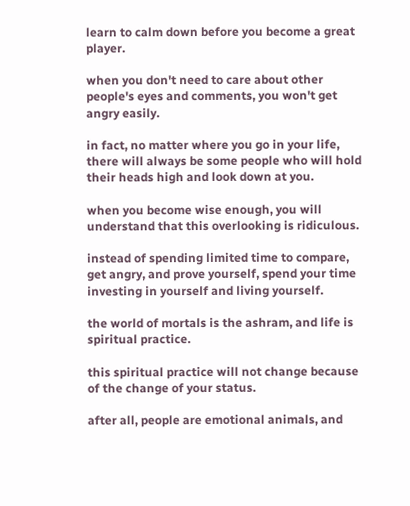learn to calm down before you become a great player.

when you don't need to care about other people's eyes and comments, you won't get angry easily.

in fact, no matter where you go in your life, there will always be some people who will hold their heads high and look down at you.

when you become wise enough, you will understand that this overlooking is ridiculous.

instead of spending limited time to compare, get angry, and prove yourself, spend your time investing in yourself and living yourself.

the world of mortals is the ashram, and life is spiritual practice.

this spiritual practice will not change because of the change of your status.

after all, people are emotional animals, and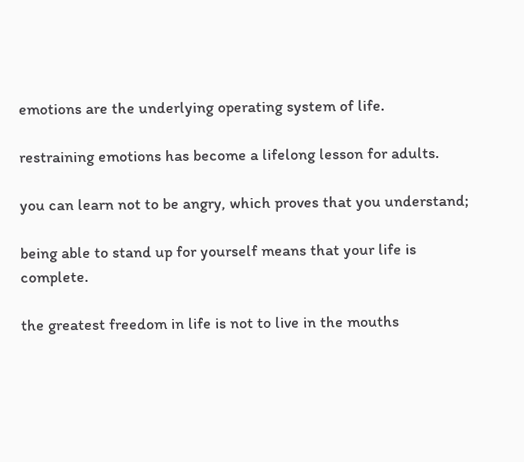emotions are the underlying operating system of life.

restraining emotions has become a lifelong lesson for adults.

you can learn not to be angry, which proves that you understand;

being able to stand up for yourself means that your life is complete.

the greatest freedom in life is not to live in the mouths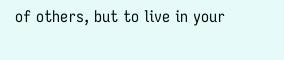of others, but to live in your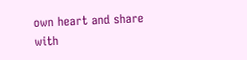own heart and share with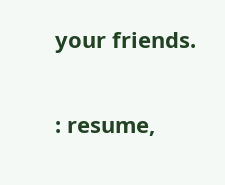your friends.


: resume,